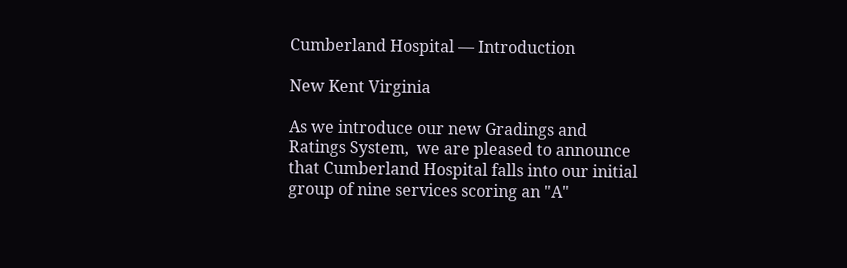Cumberland Hospital — Introduction

New Kent Virginia

As we introduce our new Gradings and Ratings System,  we are pleased to announce that Cumberland Hospital falls into our initial group of nine services scoring an "A"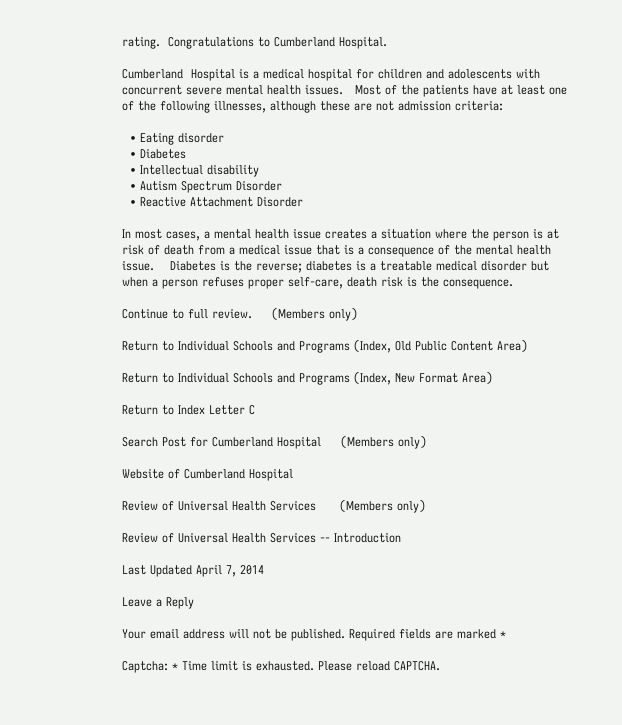rating.  Congratulations to Cumberland Hospital.

Cumberland  Hospital is a medical hospital for children and adolescents with  concurrent severe mental health issues.   Most of the patients have at least one of the following illnesses, although these are not admission criteria:

  • Eating disorder
  • Diabetes
  • Intellectual disability
  • Autism Spectrum Disorder
  • Reactive Attachment Disorder

In most cases, a mental health issue creates a situation where the person is at risk of death from a medical issue that is a consequence of the mental health issue.    Diabetes is the reverse; diabetes is a treatable medical disorder but when a person refuses proper self-care, death risk is the consequence.

Continue to full review.     (Members only)

Return to Individual Schools and Programs (Index, Old Public Content Area)

Return to Individual Schools and Programs (Index, New Format Area)

Return to Index Letter C

Search Post for Cumberland Hospital     (Members only)

Website of Cumberland Hospital

Review of Universal Health Services      (Members only)

Review of Universal Health Services -- Introduction

Last Updated April 7, 2014

Leave a Reply

Your email address will not be published. Required fields are marked *

Captcha: * Time limit is exhausted. Please reload CAPTCHA.